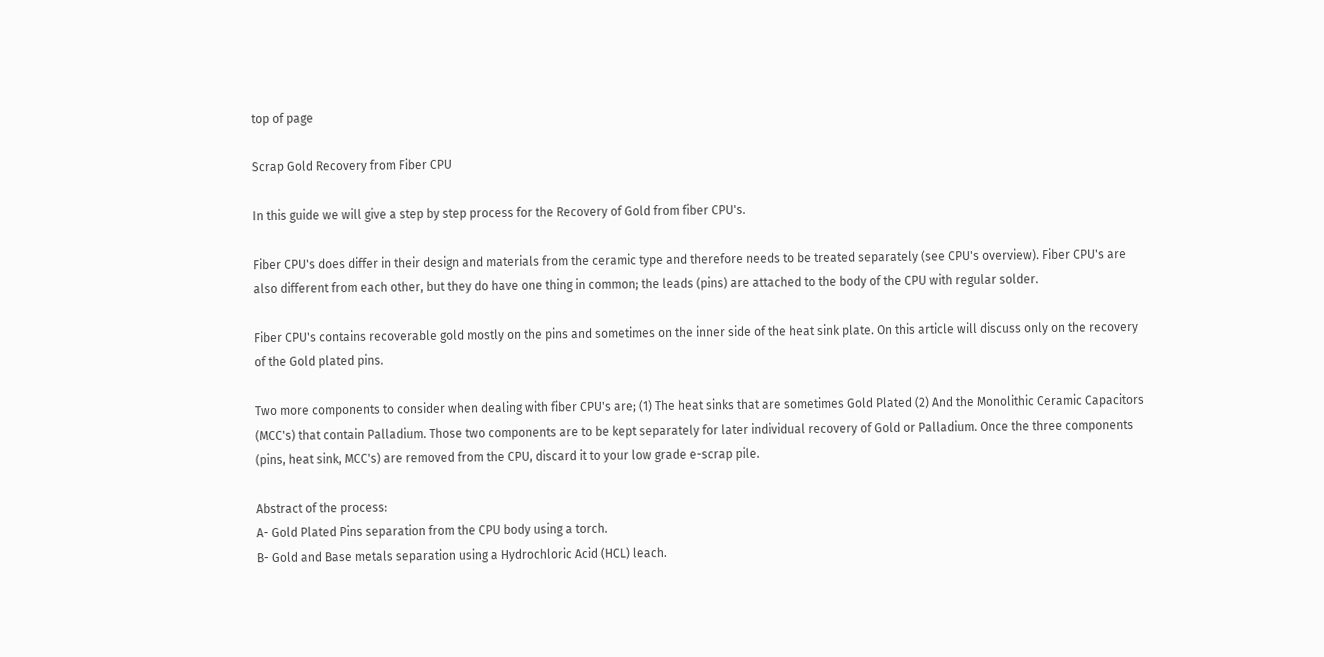top of page

Scrap Gold Recovery from Fiber CPU

In this guide we will give a step by step process for the Recovery of Gold from fiber CPU's.

Fiber CPU's does differ in their design and materials from the ceramic type and therefore needs to be treated separately (see CPU's overview). Fiber CPU's are also different from each other, but they do have one thing in common; the leads (pins) are attached to the body of the CPU with regular solder.

Fiber CPU's contains recoverable gold mostly on the pins and sometimes on the inner side of the heat sink plate. On this article will discuss only on the recovery of the Gold plated pins.

Two more components to consider when dealing with fiber CPU's are; (1) The heat sinks that are sometimes Gold Plated (2) And the Monolithic Ceramic Capacitors (MCC's) that contain Palladium. Those two components are to be kept separately for later individual recovery of Gold or Palladium. Once the three components (pins, heat sink, MCC's) are removed from the CPU, discard it to your low grade e-scrap pile.

Abstract of the process:
A- Gold Plated Pins separation from the CPU body using a torch.
B- Gold and Base metals separation using a Hydrochloric Acid (HCL) leach.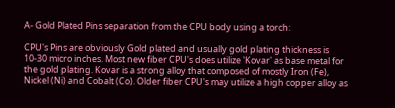A- Gold Plated Pins separation from the CPU body using a torch:

CPU's Pins are obviously Gold plated and usually gold plating thickness is 10-30 micro inches. Most new fiber CPU's does utilize 'Kovar' as base metal for the gold plating. Kovar is a strong alloy that composed of mostly Iron (Fe), Nickel (Ni) and Cobalt (Co). Older fiber CPU's may utilize a high copper alloy as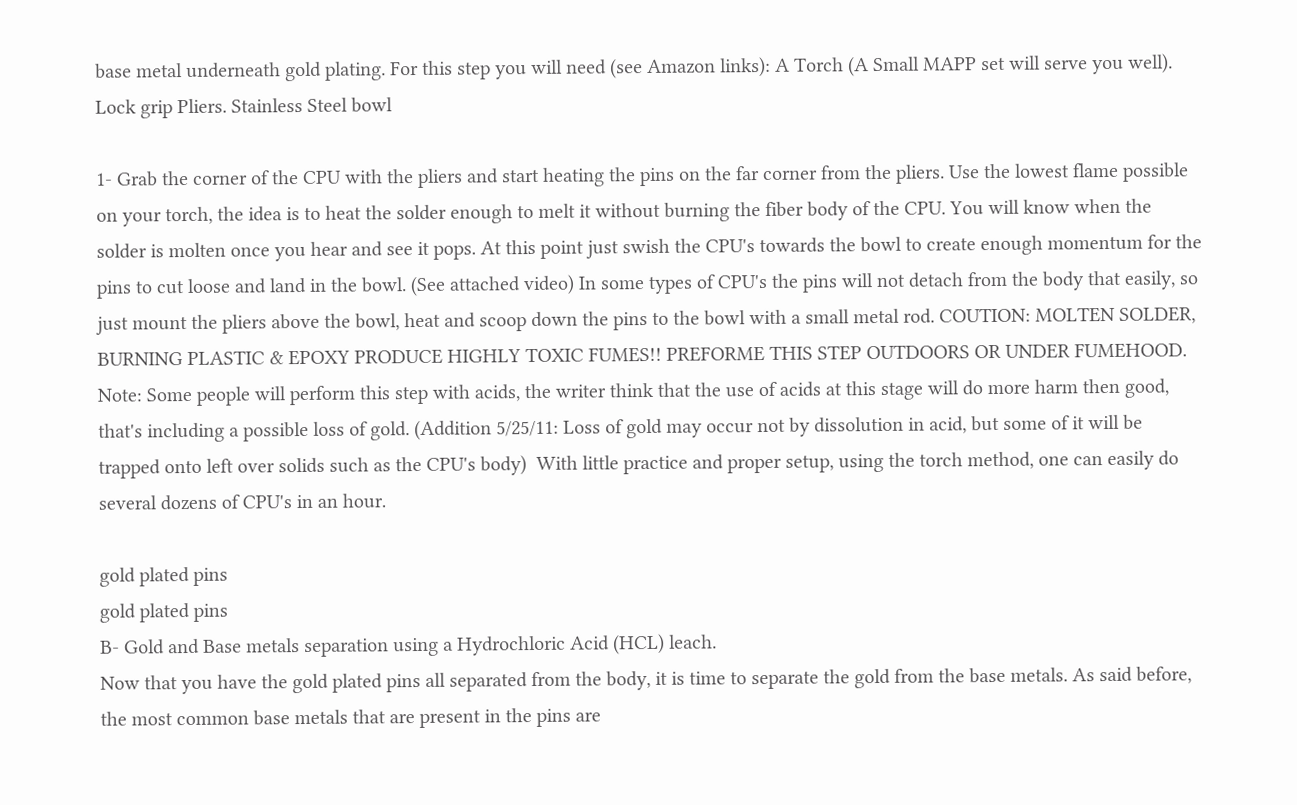base metal underneath gold plating. For this step you will need (see Amazon links): A Torch (A Small MAPP set will serve you well). Lock grip Pliers. Stainless Steel bowl

1- Grab the corner of the CPU with the pliers and start heating the pins on the far corner from the pliers. Use the lowest flame possible on your torch, the idea is to heat the solder enough to melt it without burning the fiber body of the CPU. You will know when the solder is molten once you hear and see it pops. At this point just swish the CPU's towards the bowl to create enough momentum for the pins to cut loose and land in the bowl. (See attached video) In some types of CPU's the pins will not detach from the body that easily, so just mount the pliers above the bowl, heat and scoop down the pins to the bowl with a small metal rod. COUTION: MOLTEN SOLDER, BURNING PLASTIC & EPOXY PRODUCE HIGHLY TOXIC FUMES!! PREFORME THIS STEP OUTDOORS OR UNDER FUMEHOOD. Note: Some people will perform this step with acids, the writer think that the use of acids at this stage will do more harm then good, that's including a possible loss of gold. (Addition 5/25/11: Loss of gold may occur not by dissolution in acid, but some of it will be trapped onto left over solids such as the CPU's body)  With little practice and proper setup, using the torch method, one can easily do several dozens of CPU's in an hour.

gold plated pins
gold plated pins
B- Gold and Base metals separation using a Hydrochloric Acid (HCL) leach.
Now that you have the gold plated pins all separated from the body, it is time to separate the gold from the base metals. As said before, the most common base metals that are present in the pins are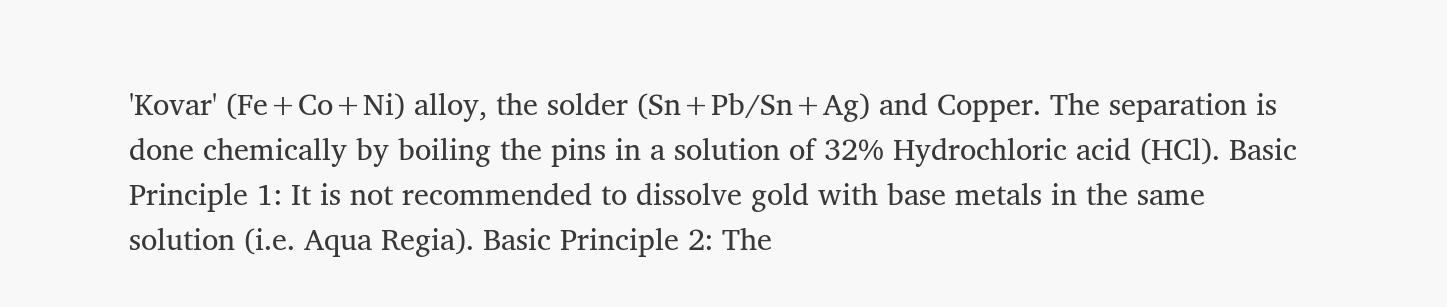'Kovar' (Fe+Co+Ni) alloy, the solder (Sn+Pb/Sn+Ag) and Copper. The separation is done chemically by boiling the pins in a solution of 32% Hydrochloric acid (HCl). Basic Principle 1: It is not recommended to dissolve gold with base metals in the same solution (i.e. Aqua Regia). Basic Principle 2: The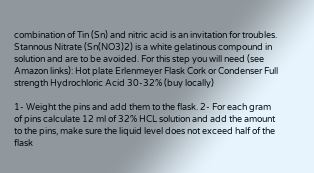combination of Tin (Sn) and nitric acid is an invitation for troubles. Stannous Nitrate (Sn(NO3)2) is a white gelatinous compound in solution and are to be avoided. For this step you will need (see Amazon links): Hot plate Erlenmeyer Flask Cork or Condenser Full strength Hydrochloric Acid 30-32% (buy locally)

1- Weight the pins and add them to the flask. 2- For each gram of pins calculate 12 ml of 32% HCL solution and add the amount to the pins, make sure the liquid level does not exceed half of the flask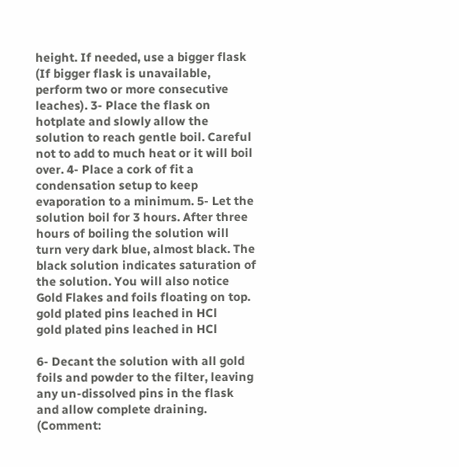height. If needed, use a bigger flask (If bigger flask is unavailable, perform two or more consecutive leaches). 3- Place the flask on hotplate and slowly allow the solution to reach gentle boil. Careful not to add to much heat or it will boil over. 4- Place a cork of fit a condensation setup to keep evaporation to a minimum. 5- Let the solution boil for 3 hours. After three hours of boiling the solution will turn very dark blue, almost black. The black solution indicates saturation of the solution. You will also notice Gold Flakes and foils floating on top.
gold plated pins leached in HCl
gold plated pins leached in HCl

6- Decant the solution with all gold foils and powder to the filter, leaving any un-dissolved pins in the flask and allow complete draining. (Comment: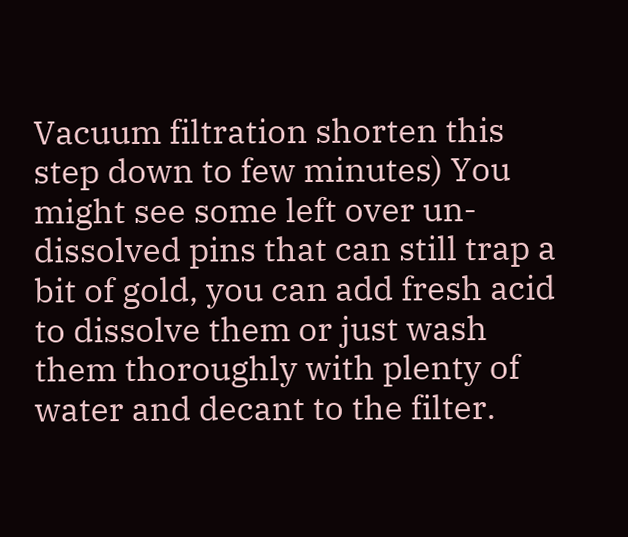Vacuum filtration shorten this step down to few minutes) You might see some left over un-dissolved pins that can still trap a bit of gold, you can add fresh acid to dissolve them or just wash them thoroughly with plenty of water and decant to the filter.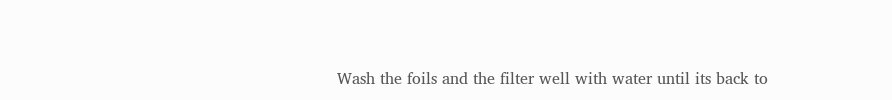Wash the foils and the filter well with water until its back to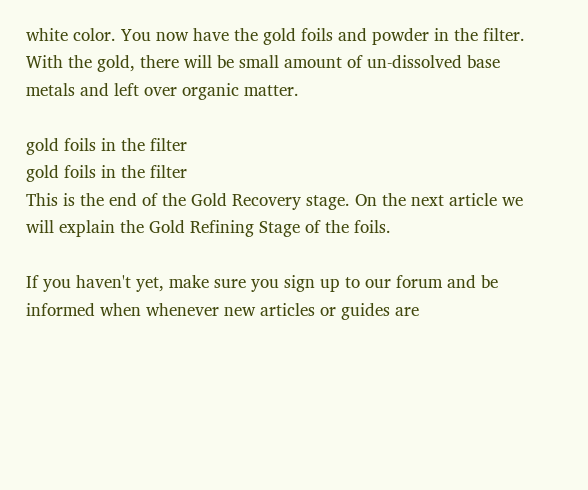white color. You now have the gold foils and powder in the filter. With the gold, there will be small amount of un-dissolved base metals and left over organic matter.

gold foils in the filter
gold foils in the filter
This is the end of the Gold Recovery stage. On the next article we will explain the Gold Refining Stage of the foils.

If you haven't yet, make sure you sign up to our forum and be informed when whenever new articles or guides are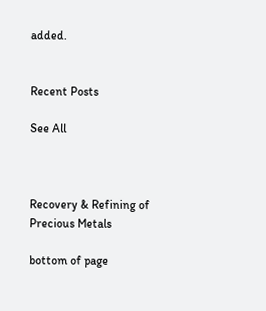added.


Recent Posts

See All



Recovery & Refining of Precious Metals

bottom of page